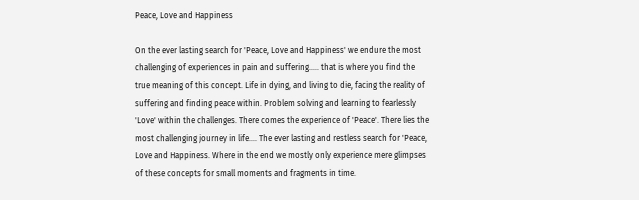Peace, Love and Happiness

On the ever lasting search for 'Peace, Love and Happiness' we endure the most challenging of experiences in pain and suffering..... that is where you find the true meaning of this concept. Life in dying, and living to die, facing the reality of suffering and finding peace within. Problem solving and learning to fearlessly 'Love' within the challenges. There comes the experience of 'Peace'. There lies the most challenging journey in life.... The ever lasting and restless search for 'Peace, Love and Happiness. Where in the end we mostly only experience mere glimpses of these concepts for small moments and fragments in time.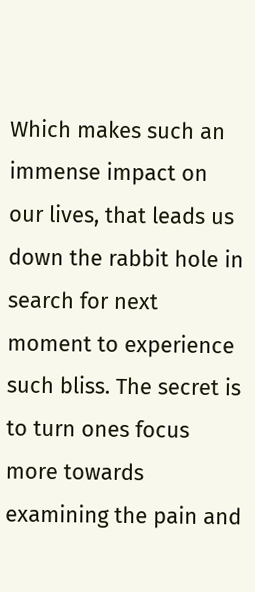Which makes such an immense impact on our lives, that leads us down the rabbit hole in search for next moment to experience such bliss. The secret is to turn ones focus more towards examining the pain and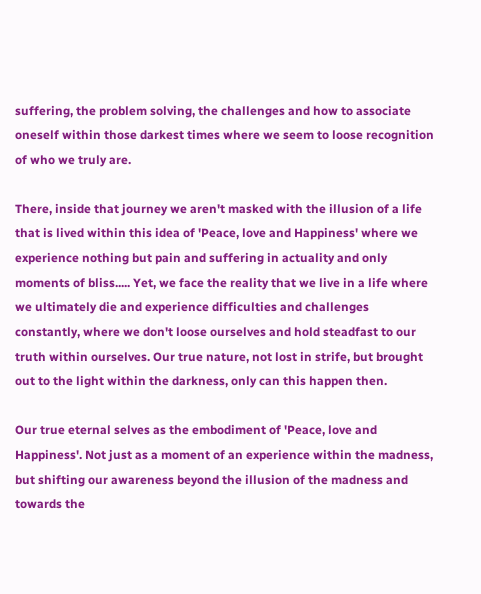suffering, the problem solving, the challenges and how to associate oneself within those darkest times where we seem to loose recognition of who we truly are.

There, inside that journey we aren't masked with the illusion of a life that is lived within this idea of 'Peace, love and Happiness' where we experience nothing but pain and suffering in actuality and only moments of bliss..... Yet, we face the reality that we live in a life where we ultimately die and experience difficulties and challenges constantly, where we don't loose ourselves and hold steadfast to our truth within ourselves. Our true nature, not lost in strife, but brought out to the light within the darkness, only can this happen then.

Our true eternal selves as the embodiment of 'Peace, love and Happiness'. Not just as a moment of an experience within the madness, but shifting our awareness beyond the illusion of the madness and towards the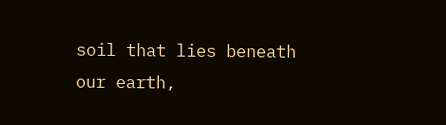soil that lies beneath our earth,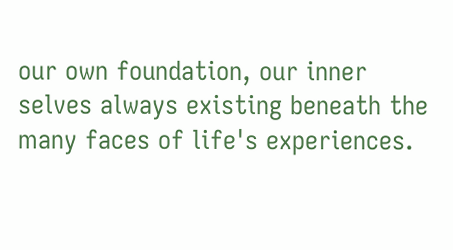our own foundation, our inner selves always existing beneath the many faces of life's experiences.